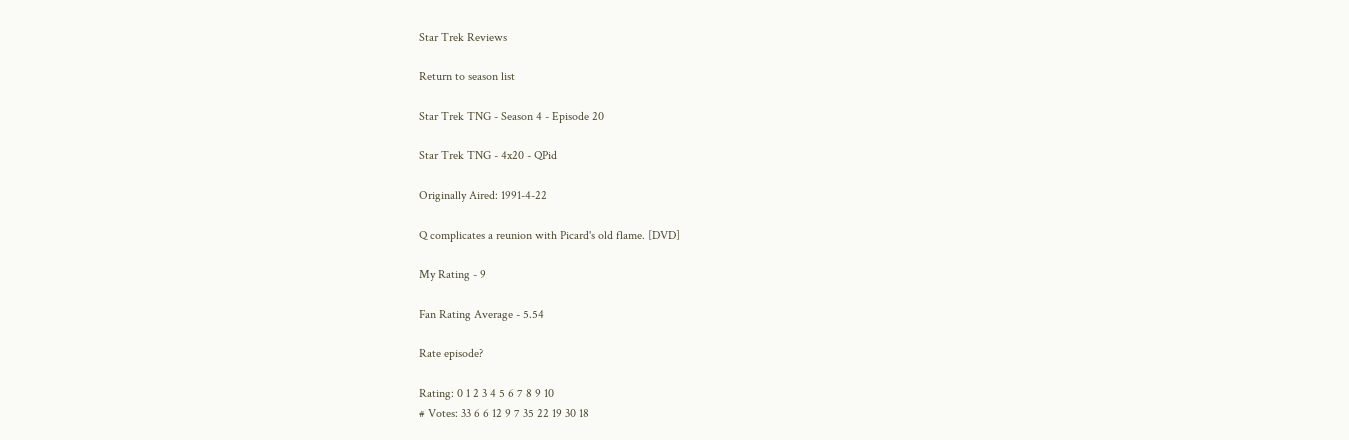Star Trek Reviews

Return to season list

Star Trek TNG - Season 4 - Episode 20

Star Trek TNG - 4x20 - QPid

Originally Aired: 1991-4-22

Q complicates a reunion with Picard's old flame. [DVD]

My Rating - 9

Fan Rating Average - 5.54

Rate episode?

Rating: 0 1 2 3 4 5 6 7 8 9 10
# Votes: 33 6 6 12 9 7 35 22 19 30 18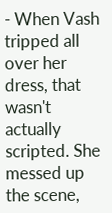- When Vash tripped all over her dress, that wasn't actually scripted. She messed up the scene,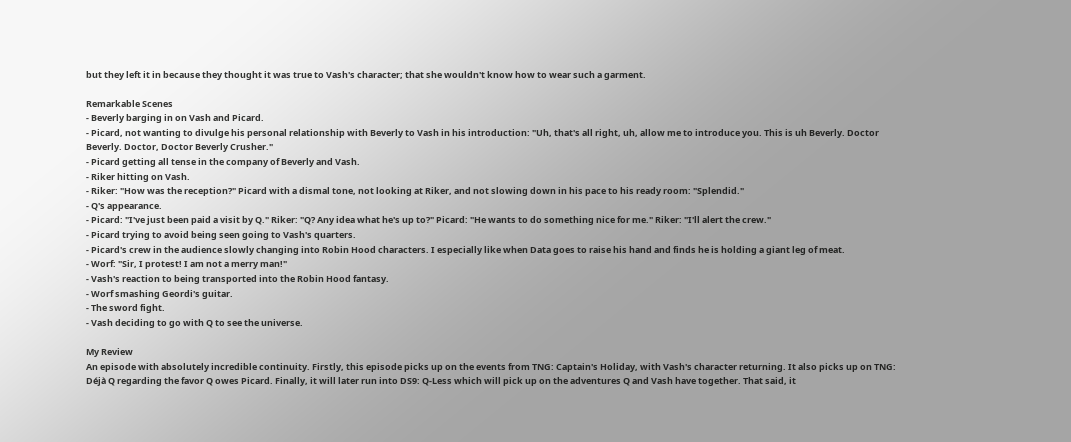but they left it in because they thought it was true to Vash's character; that she wouldn't know how to wear such a garment.

Remarkable Scenes
- Beverly barging in on Vash and Picard.
- Picard, not wanting to divulge his personal relationship with Beverly to Vash in his introduction: "Uh, that's all right, uh, allow me to introduce you. This is uh Beverly. Doctor Beverly. Doctor, Doctor Beverly Crusher."
- Picard getting all tense in the company of Beverly and Vash.
- Riker hitting on Vash.
- Riker: "How was the reception?" Picard with a dismal tone, not looking at Riker, and not slowing down in his pace to his ready room: "Splendid."
- Q's appearance.
- Picard: "I've just been paid a visit by Q." Riker: "Q? Any idea what he's up to?" Picard: "He wants to do something nice for me." Riker: "I'll alert the crew."
- Picard trying to avoid being seen going to Vash's quarters.
- Picard's crew in the audience slowly changing into Robin Hood characters. I especially like when Data goes to raise his hand and finds he is holding a giant leg of meat.
- Worf: "Sir, I protest! I am not a merry man!"
- Vash's reaction to being transported into the Robin Hood fantasy.
- Worf smashing Geordi's guitar.
- The sword fight.
- Vash deciding to go with Q to see the universe.

My Review
An episode with absolutely incredible continuity. Firstly, this episode picks up on the events from TNG: Captain's Holiday, with Vash's character returning. It also picks up on TNG: Déjà Q regarding the favor Q owes Picard. Finally, it will later run into DS9: Q-Less which will pick up on the adventures Q and Vash have together. That said, it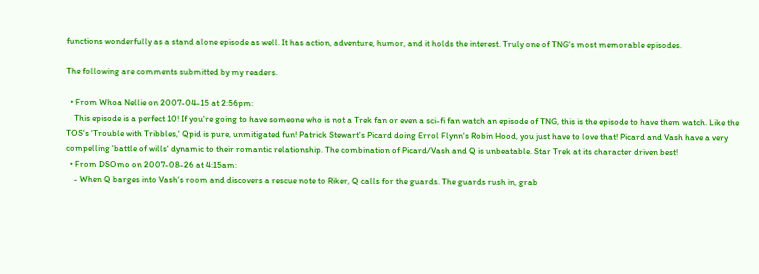functions wonderfully as a stand alone episode as well. It has action, adventure, humor, and it holds the interest. Truly one of TNG's most memorable episodes.

The following are comments submitted by my readers.

  • From Whoa Nellie on 2007-04-15 at 2:56pm:
    This episode is a perfect 10! If you're going to have someone who is not a Trek fan or even a sci-fi fan watch an episode of TNG, this is the episode to have them watch. Like the TOS's 'Trouble with Tribbles,' Qpid is pure, unmitigated fun! Patrick Stewart's Picard doing Errol Flynn's Robin Hood, you just have to love that! Picard and Vash have a very compelling 'battle of wills' dynamic to their romantic relationship. The combination of Picard/Vash and Q is unbeatable. Star Trek at its character driven best!
  • From DSOmo on 2007-08-26 at 4:15am:
    - When Q barges into Vash's room and discovers a rescue note to Riker, Q calls for the guards. The guards rush in, grab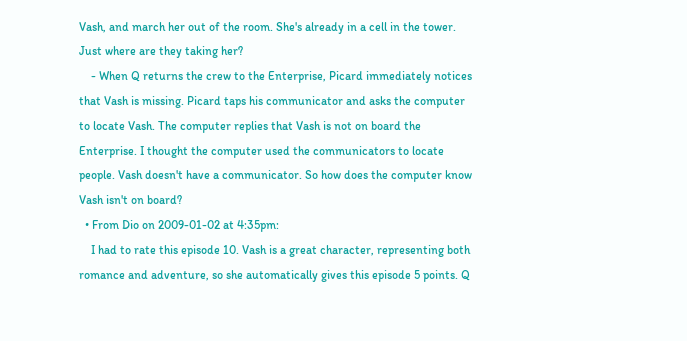Vash, and march her out of the room. She's already in a cell in the tower. Just where are they taking her?
    - When Q returns the crew to the Enterprise, Picard immediately notices that Vash is missing. Picard taps his communicator and asks the computer to locate Vash. The computer replies that Vash is not on board the Enterprise. I thought the computer used the communicators to locate people. Vash doesn't have a communicator. So how does the computer know Vash isn't on board?
  • From Dio on 2009-01-02 at 4:35pm:
    I had to rate this episode 10. Vash is a great character, representing both romance and adventure, so she automatically gives this episode 5 points. Q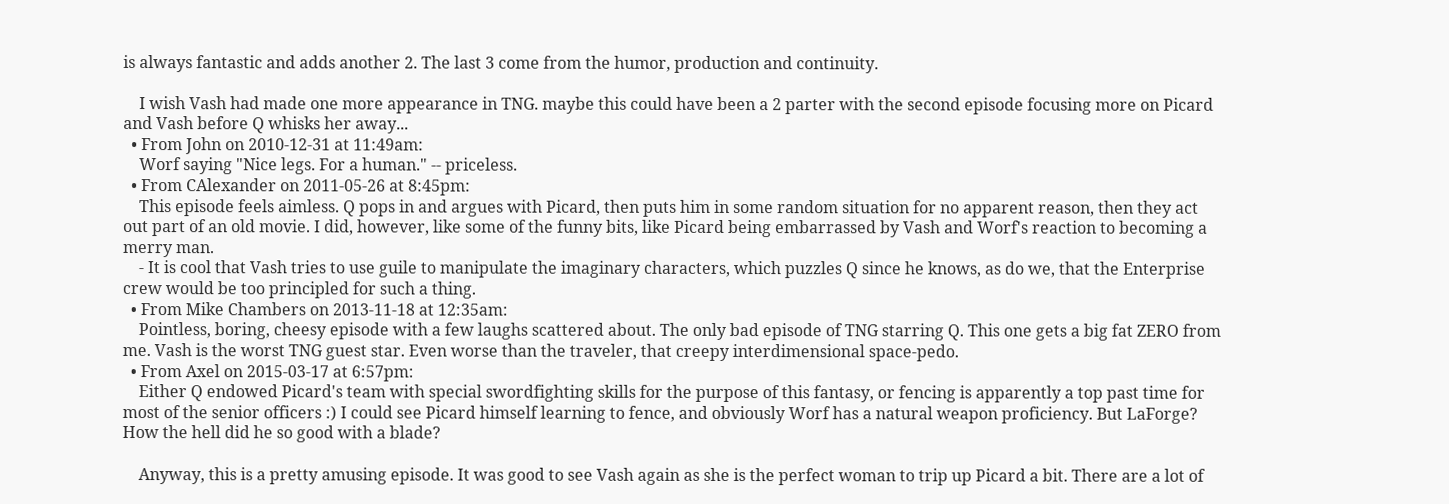is always fantastic and adds another 2. The last 3 come from the humor, production and continuity.

    I wish Vash had made one more appearance in TNG. maybe this could have been a 2 parter with the second episode focusing more on Picard and Vash before Q whisks her away...
  • From John on 2010-12-31 at 11:49am:
    Worf saying "Nice legs. For a human." -- priceless.
  • From CAlexander on 2011-05-26 at 8:45pm:
    This episode feels aimless. Q pops in and argues with Picard, then puts him in some random situation for no apparent reason, then they act out part of an old movie. I did, however, like some of the funny bits, like Picard being embarrassed by Vash and Worf's reaction to becoming a merry man.
    - It is cool that Vash tries to use guile to manipulate the imaginary characters, which puzzles Q since he knows, as do we, that the Enterprise crew would be too principled for such a thing.
  • From Mike Chambers on 2013-11-18 at 12:35am:
    Pointless, boring, cheesy episode with a few laughs scattered about. The only bad episode of TNG starring Q. This one gets a big fat ZERO from me. Vash is the worst TNG guest star. Even worse than the traveler, that creepy interdimensional space-pedo.
  • From Axel on 2015-03-17 at 6:57pm:
    Either Q endowed Picard's team with special swordfighting skills for the purpose of this fantasy, or fencing is apparently a top past time for most of the senior officers :) I could see Picard himself learning to fence, and obviously Worf has a natural weapon proficiency. But LaForge? How the hell did he so good with a blade?

    Anyway, this is a pretty amusing episode. It was good to see Vash again as she is the perfect woman to trip up Picard a bit. There are a lot of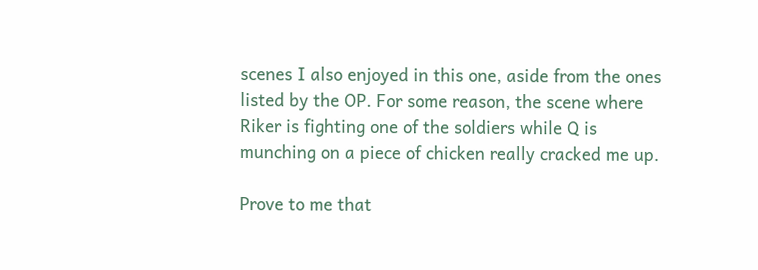scenes I also enjoyed in this one, aside from the ones listed by the OP. For some reason, the scene where Riker is fighting one of the soldiers while Q is munching on a piece of chicken really cracked me up.

Prove to me that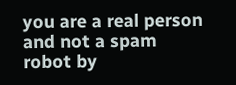you are a real person and not a spam robot by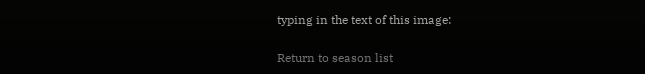typing in the text of this image:

Return to season list